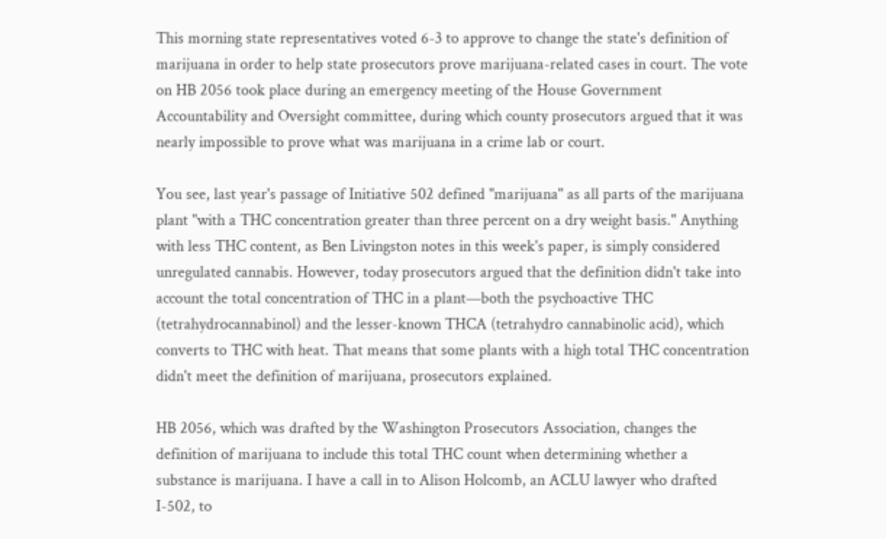This morning state representatives voted 6-3 to approve to change the state's definition of marijuana in order to help state prosecutors prove marijuana-related cases in court. The vote on HB 2056 took place during an emergency meeting of the House Government Accountability and Oversight committee, during which county prosecutors argued that it was nearly impossible to prove what was marijuana in a crime lab or court.

You see, last year's passage of Initiative 502 defined "marijuana" as all parts of the marijuana plant "with a THC concentration greater than three percent on a dry weight basis." Anything with less THC content, as Ben Livingston notes in this week's paper, is simply considered unregulated cannabis. However, today prosecutors argued that the definition didn't take into account the total concentration of THC in a plant—both the psychoactive THC (tetrahydrocannabinol) and the lesser-known THCA (tetrahydro cannabinolic acid), which converts to THC with heat. That means that some plants with a high total THC concentration didn't meet the definition of marijuana, prosecutors explained.

HB 2056, which was drafted by the Washington Prosecutors Association, changes the definition of marijuana to include this total THC count when determining whether a substance is marijuana. I have a call in to Alison Holcomb, an ACLU lawyer who drafted I-502, to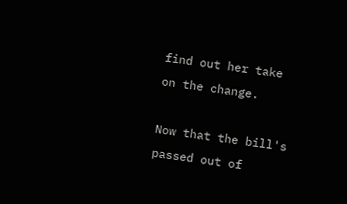find out her take on the change.

Now that the bill's passed out of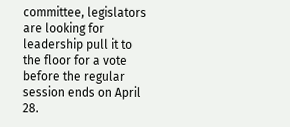committee, legislators are looking for leadership pull it to the floor for a vote before the regular session ends on April 28.